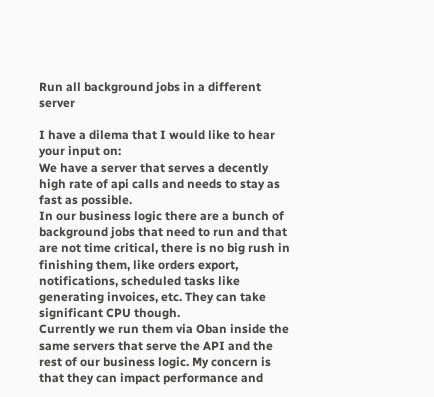Run all background jobs in a different server

I have a dilema that I would like to hear your input on:
We have a server that serves a decently high rate of api calls and needs to stay as fast as possible.
In our business logic there are a bunch of background jobs that need to run and that are not time critical, there is no big rush in finishing them, like orders export, notifications, scheduled tasks like generating invoices, etc. They can take significant CPU though.
Currently we run them via Oban inside the same servers that serve the API and the rest of our business logic. My concern is that they can impact performance and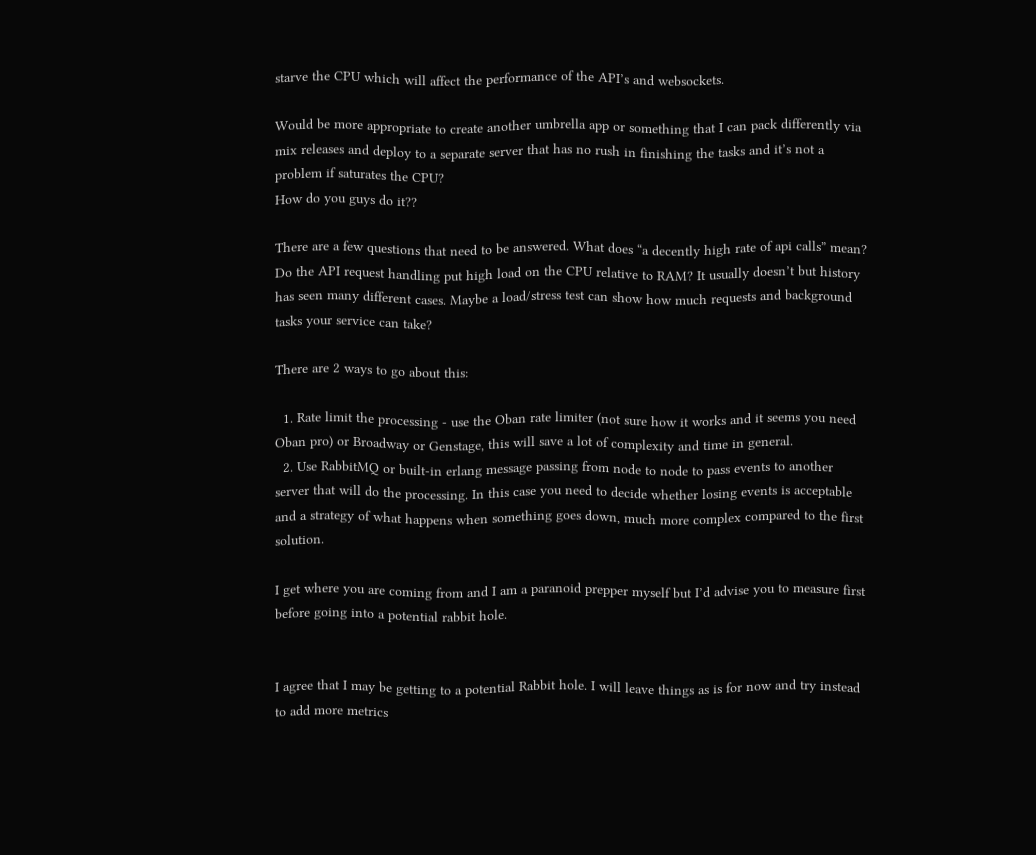starve the CPU which will affect the performance of the API’s and websockets.

Would be more appropriate to create another umbrella app or something that I can pack differently via mix releases and deploy to a separate server that has no rush in finishing the tasks and it’s not a problem if saturates the CPU?
How do you guys do it??

There are a few questions that need to be answered. What does “a decently high rate of api calls” mean? Do the API request handling put high load on the CPU relative to RAM? It usually doesn’t but history has seen many different cases. Maybe a load/stress test can show how much requests and background tasks your service can take?

There are 2 ways to go about this:

  1. Rate limit the processing - use the Oban rate limiter (not sure how it works and it seems you need Oban pro) or Broadway or Genstage, this will save a lot of complexity and time in general.
  2. Use RabbitMQ or built-in erlang message passing from node to node to pass events to another server that will do the processing. In this case you need to decide whether losing events is acceptable and a strategy of what happens when something goes down, much more complex compared to the first solution.

I get where you are coming from and I am a paranoid prepper myself but I’d advise you to measure first before going into a potential rabbit hole.


I agree that I may be getting to a potential Rabbit hole. I will leave things as is for now and try instead to add more metrics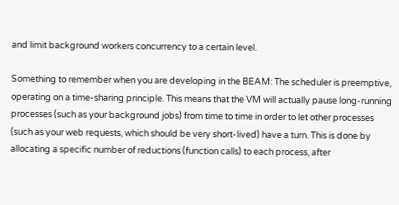and limit background workers concurrency to a certain level.

Something to remember when you are developing in the BEAM: The scheduler is preemptive, operating on a time-sharing principle. This means that the VM will actually pause long-running processes (such as your background jobs) from time to time in order to let other processes (such as your web requests, which should be very short-lived) have a turn. This is done by allocating a specific number of reductions (function calls) to each process, after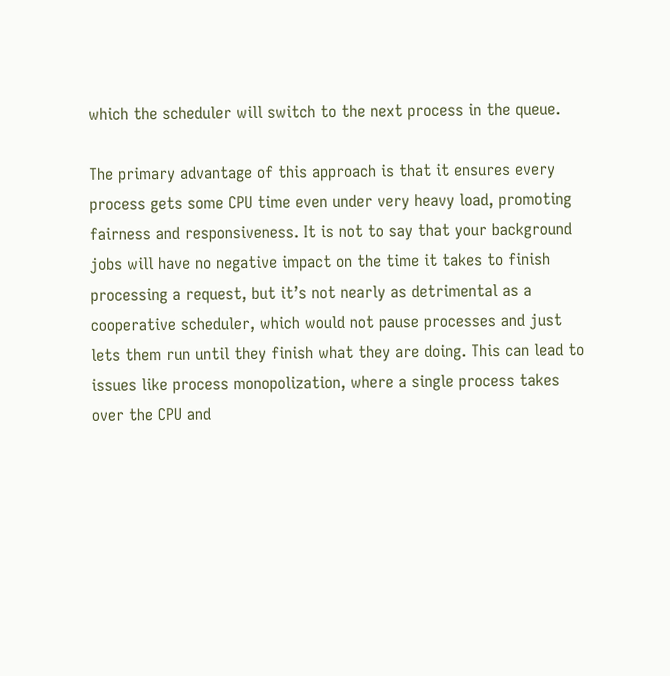which the scheduler will switch to the next process in the queue.

The primary advantage of this approach is that it ensures every process gets some CPU time even under very heavy load, promoting fairness and responsiveness. It is not to say that your background jobs will have no negative impact on the time it takes to finish processing a request, but it’s not nearly as detrimental as a cooperative scheduler, which would not pause processes and just lets them run until they finish what they are doing. This can lead to issues like process monopolization, where a single process takes over the CPU and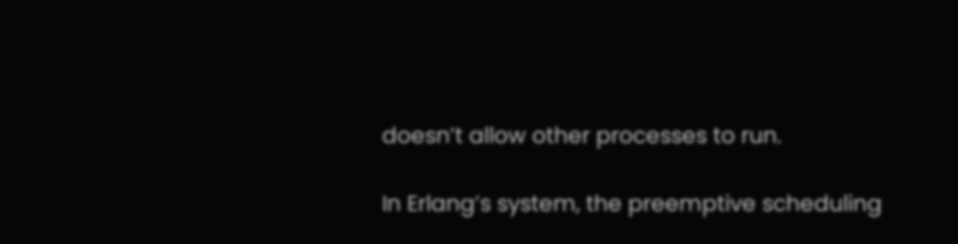doesn’t allow other processes to run.

In Erlang’s system, the preemptive scheduling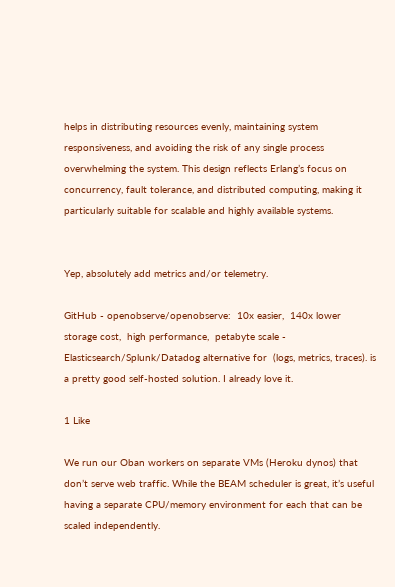helps in distributing resources evenly, maintaining system responsiveness, and avoiding the risk of any single process overwhelming the system. This design reflects Erlang’s focus on concurrency, fault tolerance, and distributed computing, making it particularly suitable for scalable and highly available systems.


Yep, absolutely add metrics and/or telemetry.

GitHub - openobserve/openobserve:  10x easier,  140x lower storage cost,  high performance,  petabyte scale - Elasticsearch/Splunk/Datadog alternative for  (logs, metrics, traces). is a pretty good self-hosted solution. I already love it.

1 Like

We run our Oban workers on separate VMs (Heroku dynos) that don’t serve web traffic. While the BEAM scheduler is great, it’s useful having a separate CPU/memory environment for each that can be scaled independently.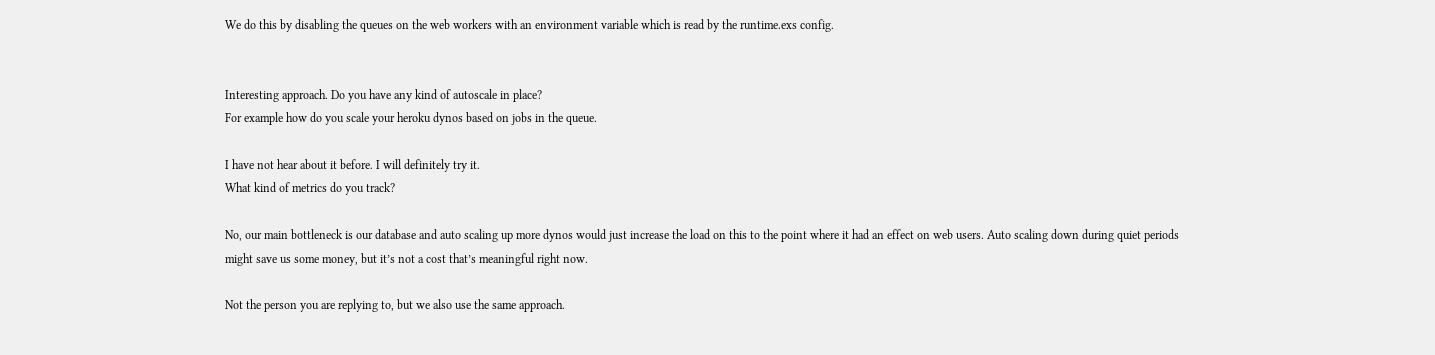We do this by disabling the queues on the web workers with an environment variable which is read by the runtime.exs config.


Interesting approach. Do you have any kind of autoscale in place?
For example how do you scale your heroku dynos based on jobs in the queue.

I have not hear about it before. I will definitely try it.
What kind of metrics do you track?

No, our main bottleneck is our database and auto scaling up more dynos would just increase the load on this to the point where it had an effect on web users. Auto scaling down during quiet periods might save us some money, but it’s not a cost that’s meaningful right now.

Not the person you are replying to, but we also use the same approach.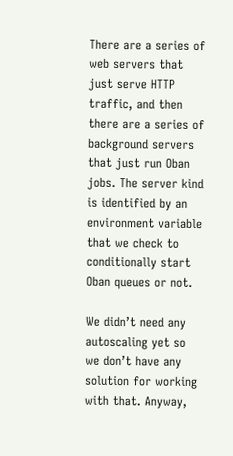There are a series of web servers that just serve HTTP traffic, and then there are a series of background servers that just run Oban jobs. The server kind is identified by an environment variable that we check to conditionally start Oban queues or not.

We didn’t need any autoscaling yet so we don’t have any solution for working with that. Anyway,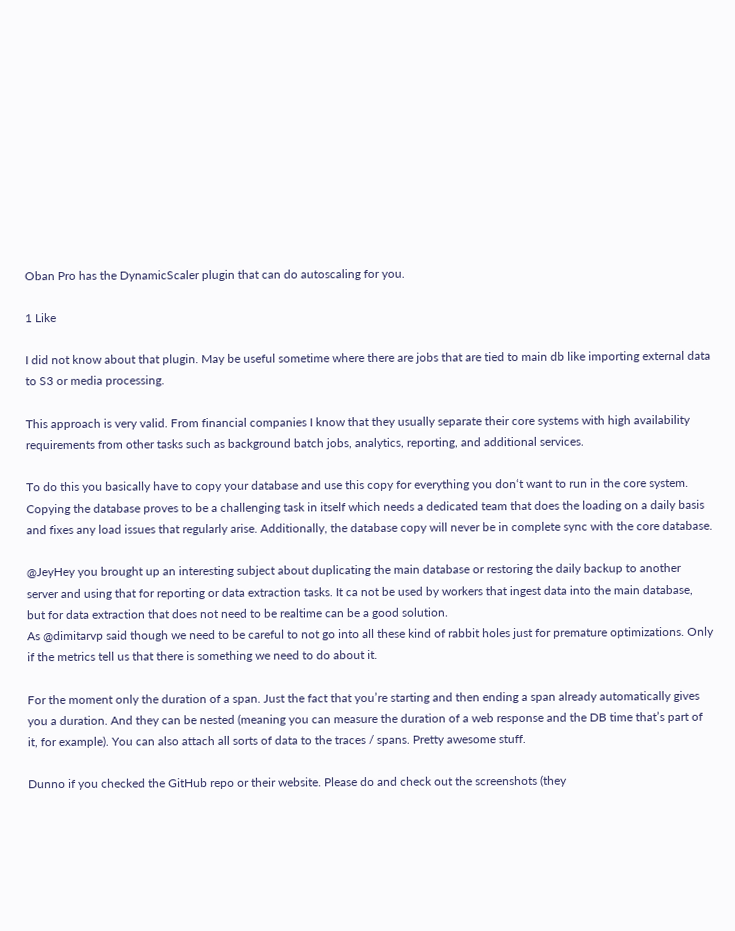Oban Pro has the DynamicScaler plugin that can do autoscaling for you.

1 Like

I did not know about that plugin. May be useful sometime where there are jobs that are tied to main db like importing external data to S3 or media processing.

This approach is very valid. From financial companies I know that they usually separate their core systems with high availability requirements from other tasks such as background batch jobs, analytics, reporting, and additional services.

To do this you basically have to copy your database and use this copy for everything you don‘t want to run in the core system. Copying the database proves to be a challenging task in itself which needs a dedicated team that does the loading on a daily basis and fixes any load issues that regularly arise. Additionally, the database copy will never be in complete sync with the core database.

@JeyHey you brought up an interesting subject about duplicating the main database or restoring the daily backup to another server and using that for reporting or data extraction tasks. It ca not be used by workers that ingest data into the main database, but for data extraction that does not need to be realtime can be a good solution.
As @dimitarvp said though we need to be careful to not go into all these kind of rabbit holes just for premature optimizations. Only if the metrics tell us that there is something we need to do about it.

For the moment only the duration of a span. Just the fact that you’re starting and then ending a span already automatically gives you a duration. And they can be nested (meaning you can measure the duration of a web response and the DB time that’s part of it, for example). You can also attach all sorts of data to the traces / spans. Pretty awesome stuff.

Dunno if you checked the GitHub repo or their website. Please do and check out the screenshots (they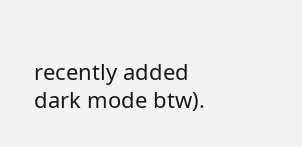recently added dark mode btw).